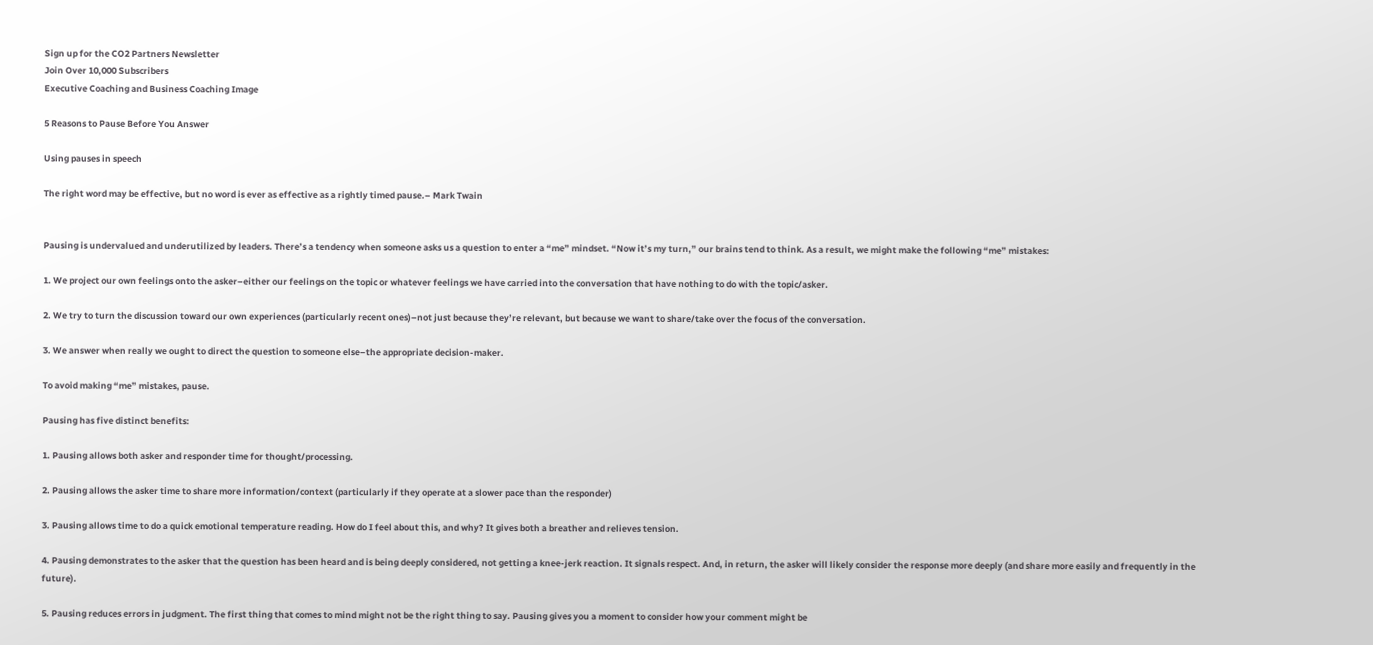Sign up for the CO2 Partners Newsletter
Join Over 10,000 Subscribers
Executive Coaching and Business Coaching Image

5 Reasons to Pause Before You Answer

Using pauses in speech

The right word may be effective, but no word is ever as effective as a rightly timed pause.– Mark Twain


Pausing is undervalued and underutilized by leaders. There’s a tendency when someone asks us a question to enter a “me” mindset. “Now it’s my turn,” our brains tend to think. As a result, we might make the following “me” mistakes:

1. We project our own feelings onto the asker–either our feelings on the topic or whatever feelings we have carried into the conversation that have nothing to do with the topic/asker.

2. We try to turn the discussion toward our own experiences (particularly recent ones)–not just because they’re relevant, but because we want to share/take over the focus of the conversation.

3. We answer when really we ought to direct the question to someone else–the appropriate decision-maker.

To avoid making “me” mistakes, pause.

Pausing has five distinct benefits:

1. Pausing allows both asker and responder time for thought/processing.

2. Pausing allows the asker time to share more information/context (particularly if they operate at a slower pace than the responder)

3. Pausing allows time to do a quick emotional temperature reading. How do I feel about this, and why? It gives both a breather and relieves tension.

4. Pausing demonstrates to the asker that the question has been heard and is being deeply considered, not getting a knee-jerk reaction. It signals respect. And, in return, the asker will likely consider the response more deeply (and share more easily and frequently in the future).

5. Pausing reduces errors in judgment. The first thing that comes to mind might not be the right thing to say. Pausing gives you a moment to consider how your comment might be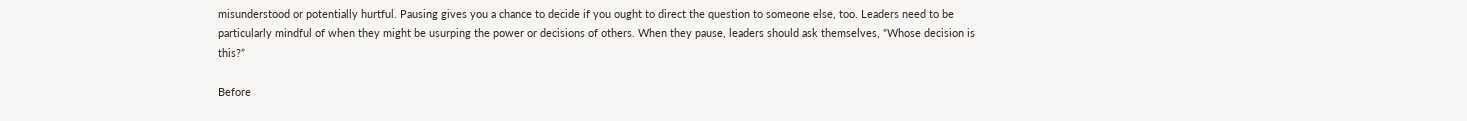misunderstood or potentially hurtful. Pausing gives you a chance to decide if you ought to direct the question to someone else, too. Leaders need to be particularly mindful of when they might be usurping the power or decisions of others. When they pause, leaders should ask themselves, “Whose decision is this?”

Before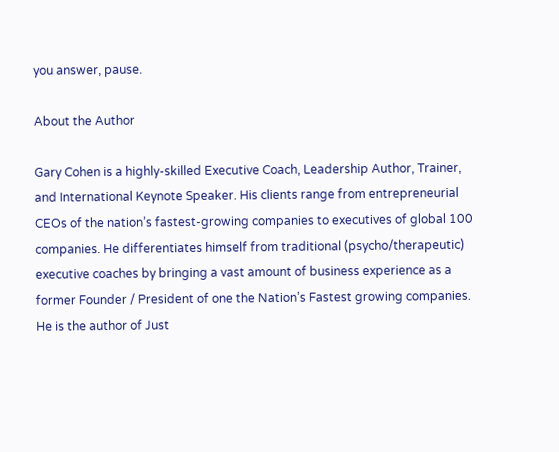you answer, pause.

About the Author

Gary Cohen is a highly-skilled Executive Coach, Leadership Author, Trainer, and International Keynote Speaker. His clients range from entrepreneurial CEOs of the nation’s fastest-growing companies to executives of global 100 companies. He differentiates himself from traditional (psycho/therapeutic) executive coaches by bringing a vast amount of business experience as a former Founder / President of one the Nation’s Fastest growing companies. He is the author of Just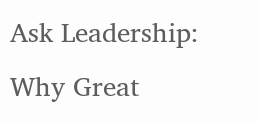Ask Leadership: Why Great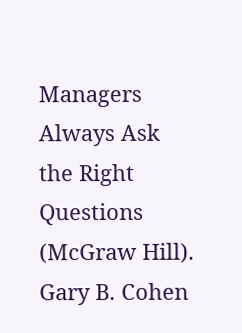Managers Always Ask the Right Questions (McGraw Hill). Gary B. Cohen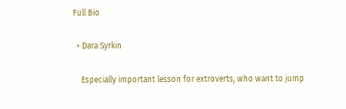Full Bio

  • Dara Syrkin

    Especially important lesson for extroverts, who want to jump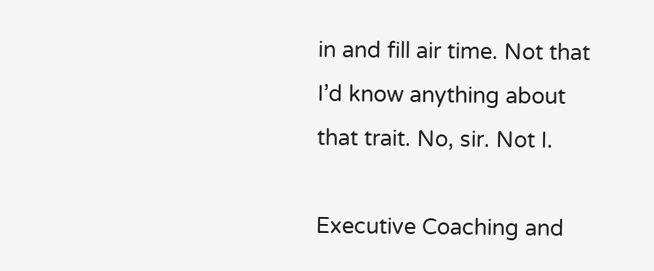in and fill air time. Not that I’d know anything about that trait. No, sir. Not I.

Executive Coaching and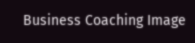Business Coaching Image